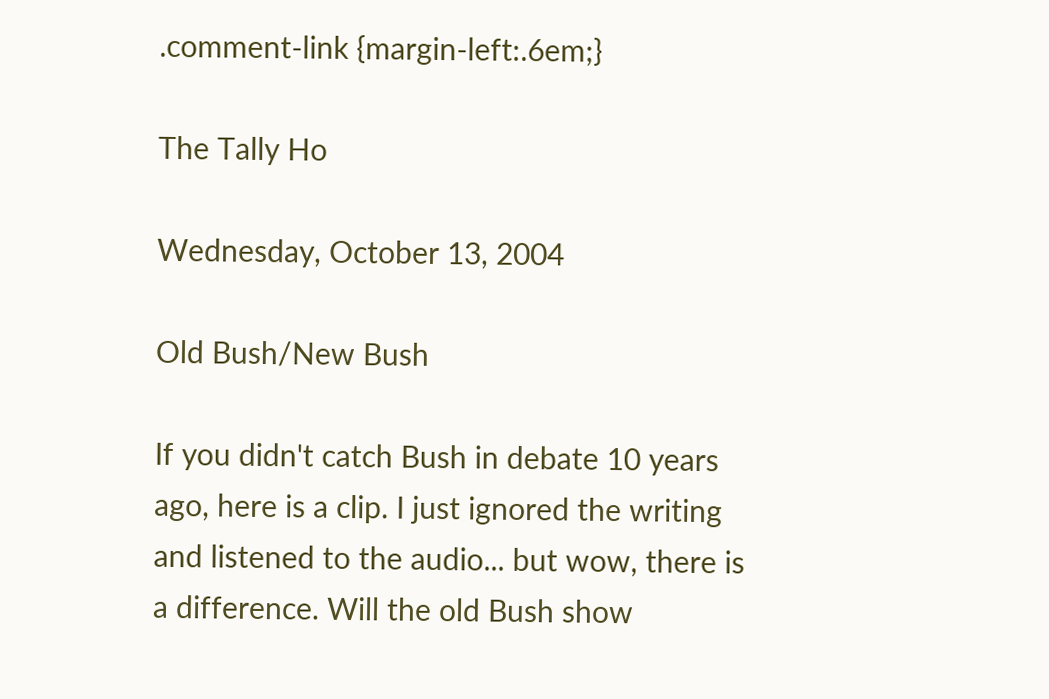.comment-link {margin-left:.6em;}

The Tally Ho

Wednesday, October 13, 2004

Old Bush/New Bush

If you didn't catch Bush in debate 10 years ago, here is a clip. I just ignored the writing and listened to the audio... but wow, there is a difference. Will the old Bush show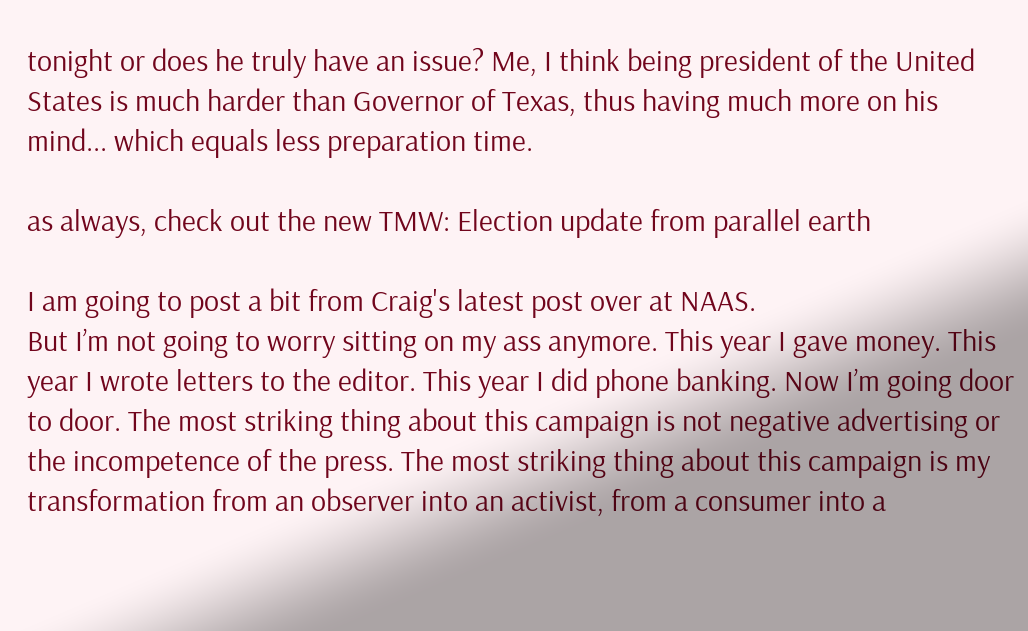tonight or does he truly have an issue? Me, I think being president of the United States is much harder than Governor of Texas, thus having much more on his mind... which equals less preparation time.

as always, check out the new TMW: Election update from parallel earth

I am going to post a bit from Craig's latest post over at NAAS.
But I’m not going to worry sitting on my ass anymore. This year I gave money. This year I wrote letters to the editor. This year I did phone banking. Now I’m going door to door. The most striking thing about this campaign is not negative advertising or the incompetence of the press. The most striking thing about this campaign is my transformation from an observer into an activist, from a consumer into a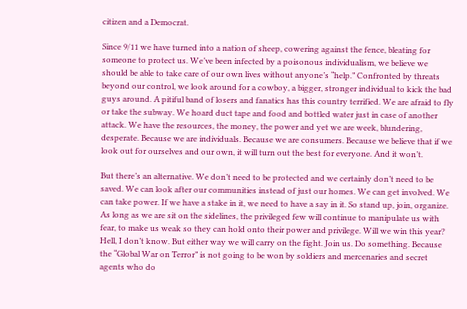citizen and a Democrat.

Since 9/11 we have turned into a nation of sheep, cowering against the fence, bleating for someone to protect us. We’ve been infected by a poisonous individualism, we believe we should be able to take care of our own lives without anyone’s “help.” Confronted by threats beyond our control, we look around for a cowboy, a bigger, stronger individual to kick the bad guys around. A pitiful band of losers and fanatics has this country terrified. We are afraid to fly or take the subway. We hoard duct tape and food and bottled water just in case of another attack. We have the resources, the money, the power and yet we are week, blundering, desperate. Because we are individuals. Because we are consumers. Because we believe that if we look out for ourselves and our own, it will turn out the best for everyone. And it won’t.

But there’s an alternative. We don’t need to be protected and we certainly don’t need to be saved. We can look after our communities instead of just our homes. We can get involved. We can take power. If we have a stake in it, we need to have a say in it. So stand up, join, organize. As long as we are sit on the sidelines, the privileged few will continue to manipulate us with fear, to make us weak so they can hold onto their power and privilege. Will we win this year? Hell, I don’t know. But either way we will carry on the fight. Join us. Do something. Because the “Global War on Terror” is not going to be won by soldiers and mercenaries and secret agents who do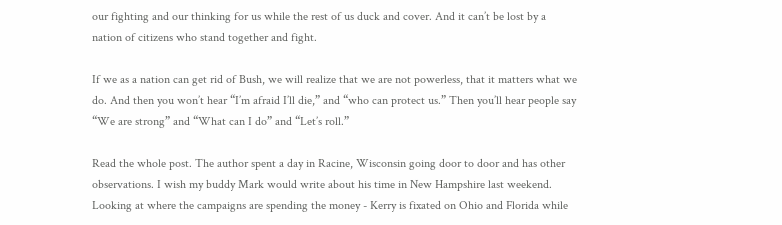our fighting and our thinking for us while the rest of us duck and cover. And it can’t be lost by a nation of citizens who stand together and fight.

If we as a nation can get rid of Bush, we will realize that we are not powerless, that it matters what we do. And then you won’t hear “I’m afraid I’ll die,” and “who can protect us.” Then you’ll hear people say “We are strong” and “What can I do” and “Let’s roll.”

Read the whole post. The author spent a day in Racine, Wisconsin going door to door and has other observations. I wish my buddy Mark would write about his time in New Hampshire last weekend. Looking at where the campaigns are spending the money - Kerry is fixated on Ohio and Florida while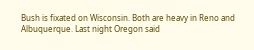Bush is fixated on Wisconsin. Both are heavy in Reno and Albuquerque. Last night Oregon said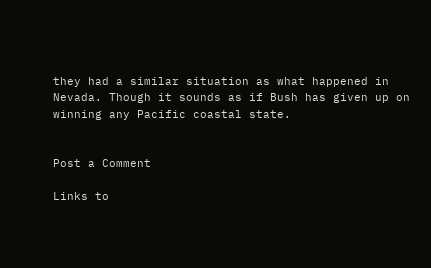they had a similar situation as what happened in Nevada. Though it sounds as if Bush has given up on winning any Pacific coastal state.


Post a Comment

Links to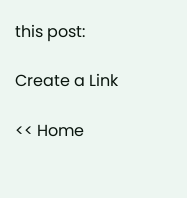this post:

Create a Link

<< Home